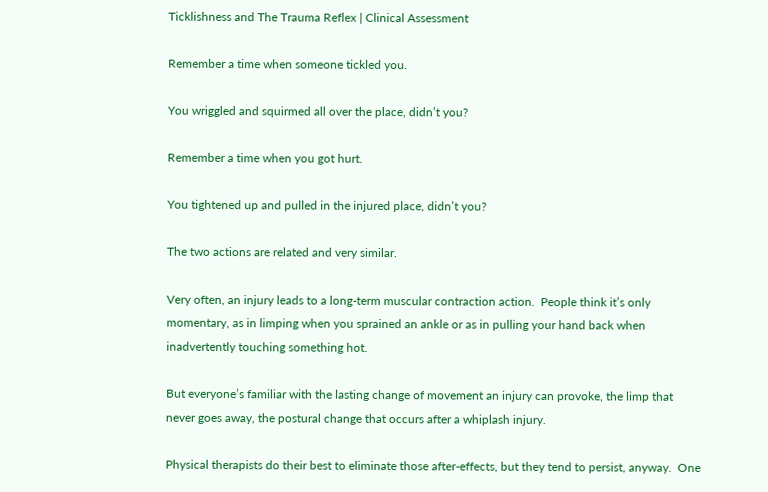Ticklishness and The Trauma Reflex | Clinical Assessment

Remember a time when someone tickled you.

You wriggled and squirmed all over the place, didn’t you?

Remember a time when you got hurt.

You tightened up and pulled in the injured place, didn’t you?

The two actions are related and very similar.

Very often, an injury leads to a long-term muscular contraction action.  People think it’s only momentary, as in limping when you sprained an ankle or as in pulling your hand back when inadvertently touching something hot.

But everyone’s familiar with the lasting change of movement an injury can provoke, the limp that never goes away, the postural change that occurs after a whiplash injury.

Physical therapists do their best to eliminate those after-effects, but they tend to persist, anyway.  One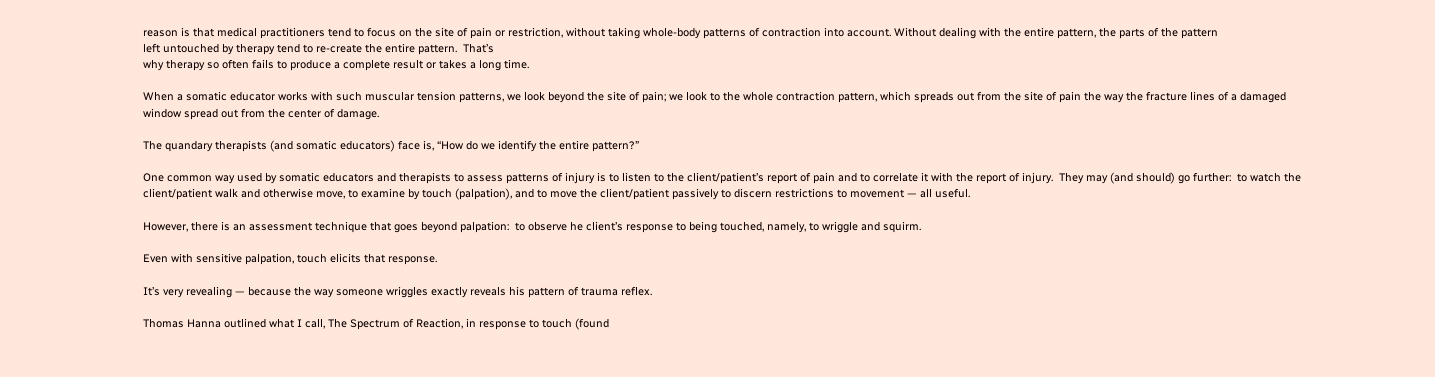reason is that medical practitioners tend to focus on the site of pain or restriction, without taking whole-body patterns of contraction into account. Without dealing with the entire pattern, the parts of the pattern
left untouched by therapy tend to re-create the entire pattern.  That’s
why therapy so often fails to produce a complete result or takes a long time.

When a somatic educator works with such muscular tension patterns, we look beyond the site of pain; we look to the whole contraction pattern, which spreads out from the site of pain the way the fracture lines of a damaged window spread out from the center of damage.

The quandary therapists (and somatic educators) face is, “How do we identify the entire pattern?”

One common way used by somatic educators and therapists to assess patterns of injury is to listen to the client/patient’s report of pain and to correlate it with the report of injury.  They may (and should) go further:  to watch the client/patient walk and otherwise move, to examine by touch (palpation), and to move the client/patient passively to discern restrictions to movement — all useful.

However, there is an assessment technique that goes beyond palpation:  to observe he client’s response to being touched, namely, to wriggle and squirm.

Even with sensitive palpation, touch elicits that response.

It’s very revealing — because the way someone wriggles exactly reveals his pattern of trauma reflex.

Thomas Hanna outlined what I call, The Spectrum of Reaction, in response to touch (found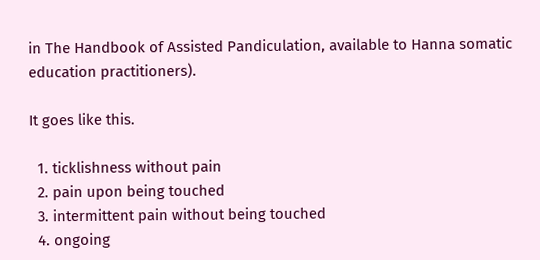in The Handbook of Assisted Pandiculation, available to Hanna somatic education practitioners).

It goes like this.

  1. ticklishness without pain
  2. pain upon being touched
  3. intermittent pain without being touched
  4. ongoing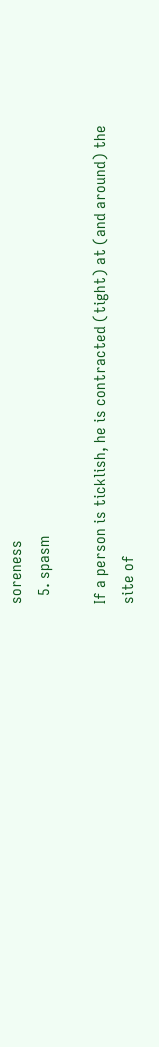soreness
  5. spasm

If a person is ticklish, he is contracted (tight) at (and around) the site of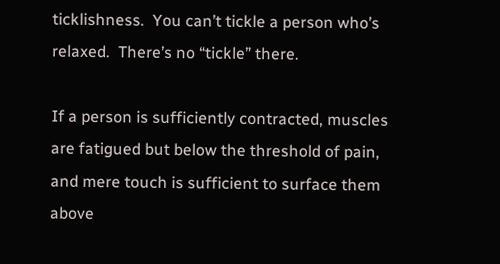ticklishness.  You can’t tickle a person who’s relaxed.  There’s no “tickle” there.

If a person is sufficiently contracted, muscles are fatigued but below the threshold of pain, and mere touch is sufficient to surface them above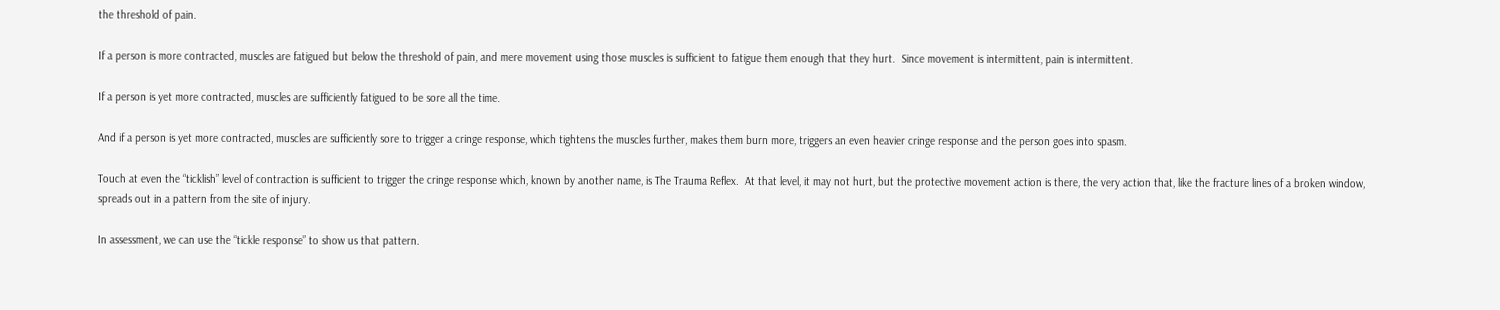the threshold of pain.

If a person is more contracted, muscles are fatigued but below the threshold of pain, and mere movement using those muscles is sufficient to fatigue them enough that they hurt.  Since movement is intermittent, pain is intermittent.

If a person is yet more contracted, muscles are sufficiently fatigued to be sore all the time.

And if a person is yet more contracted, muscles are sufficiently sore to trigger a cringe response, which tightens the muscles further, makes them burn more, triggers an even heavier cringe response and the person goes into spasm.

Touch at even the “ticklish” level of contraction is sufficient to trigger the cringe response which, known by another name, is The Trauma Reflex.  At that level, it may not hurt, but the protective movement action is there, the very action that, like the fracture lines of a broken window, spreads out in a pattern from the site of injury.

In assessment, we can use the “tickle response” to show us that pattern.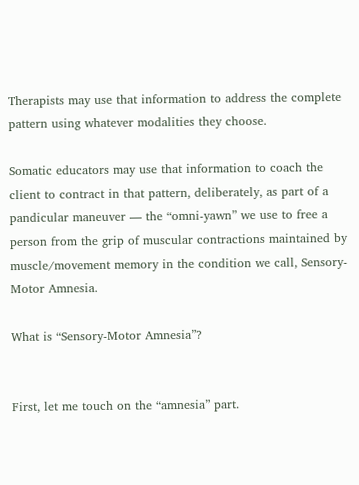Therapists may use that information to address the complete pattern using whatever modalities they choose.

Somatic educators may use that information to coach the client to contract in that pattern, deliberately, as part of a pandicular maneuver — the “omni-yawn” we use to free a person from the grip of muscular contractions maintained by muscle/movement memory in the condition we call, Sensory-Motor Amnesia.

What is “Sensory-Motor Amnesia”?


First, let me touch on the “amnesia” part.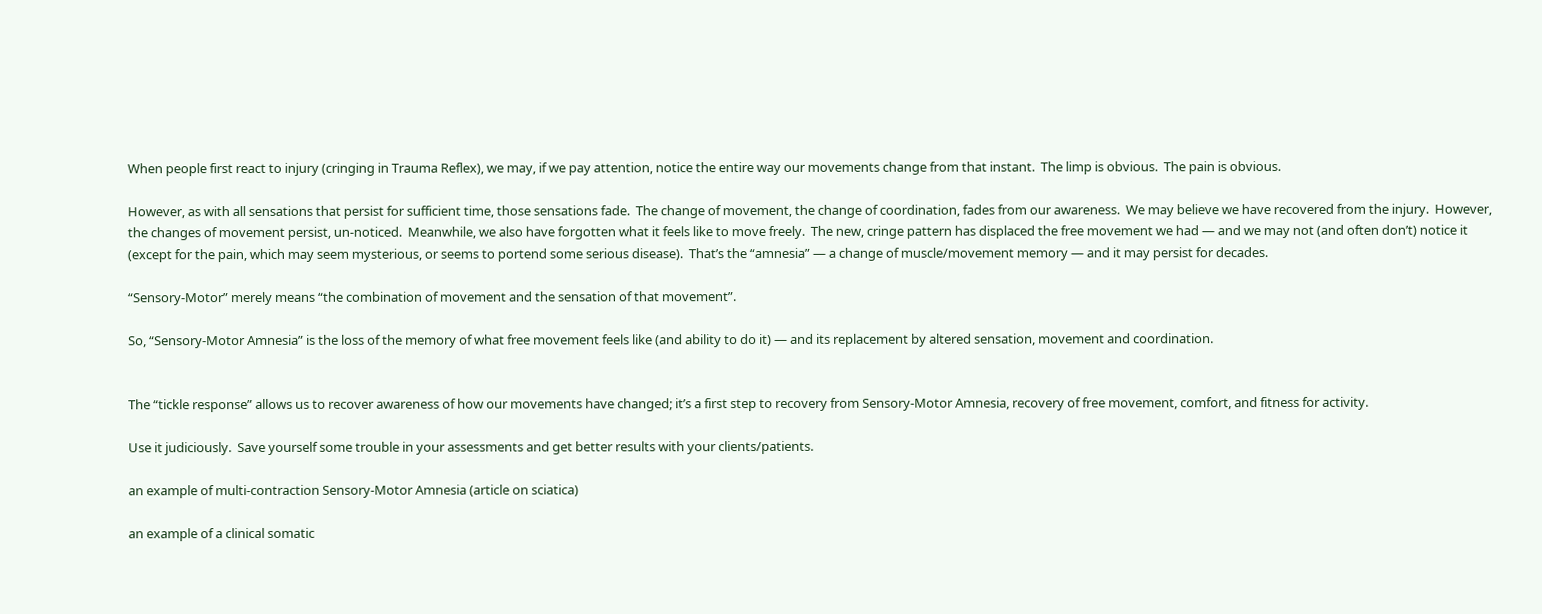When people first react to injury (cringing in Trauma Reflex), we may, if we pay attention, notice the entire way our movements change from that instant.  The limp is obvious.  The pain is obvious.

However, as with all sensations that persist for sufficient time, those sensations fade.  The change of movement, the change of coordination, fades from our awareness.  We may believe we have recovered from the injury.  However, the changes of movement persist, un-noticed.  Meanwhile, we also have forgotten what it feels like to move freely.  The new, cringe pattern has displaced the free movement we had — and we may not (and often don’t) notice it (except for the pain, which may seem mysterious, or seems to portend some serious disease).  That’s the “amnesia” — a change of muscle/movement memory — and it may persist for decades.

“Sensory-Motor” merely means “the combination of movement and the sensation of that movement”.

So, “Sensory-Motor Amnesia” is the loss of the memory of what free movement feels like (and ability to do it) — and its replacement by altered sensation, movement and coordination.


The “tickle response” allows us to recover awareness of how our movements have changed; it’s a first step to recovery from Sensory-Motor Amnesia, recovery of free movement, comfort, and fitness for activity.

Use it judiciously.  Save yourself some trouble in your assessments and get better results with your clients/patients.

an example of multi-contraction Sensory-Motor Amnesia (article on sciatica)

an example of a clinical somatic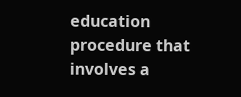education procedure that involves a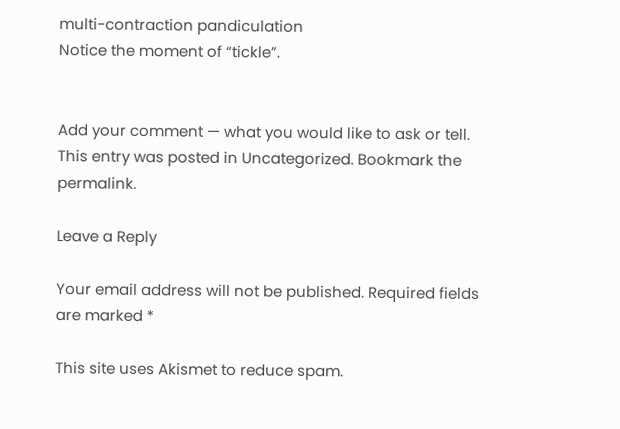multi-contraction pandiculation
Notice the moment of “tickle”.


Add your comment — what you would like to ask or tell.
This entry was posted in Uncategorized. Bookmark the permalink.

Leave a Reply

Your email address will not be published. Required fields are marked *

This site uses Akismet to reduce spam.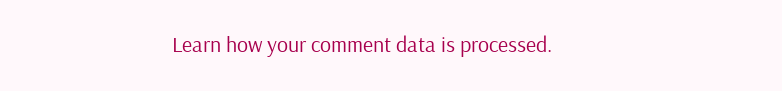Learn how your comment data is processed.